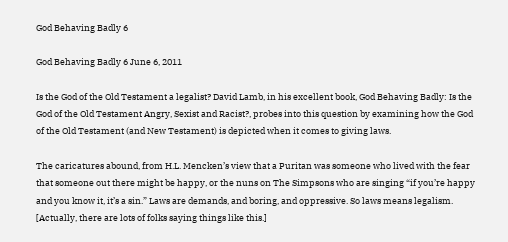God Behaving Badly 6

God Behaving Badly 6 June 6, 2011

Is the God of the Old Testament a legalist? David Lamb, in his excellent book, God Behaving Badly: Is the God of the Old Testament Angry, Sexist and Racist?, probes into this question by examining how the God of the Old Testament (and New Testament) is depicted when it comes to giving laws.

The caricatures abound, from H.L. Mencken’s view that a Puritan was someone who lived with the fear that someone out there might be happy, or the nuns on The Simpsons who are singing “if you’re happy and you know it, it’s a sin.” Laws are demands, and boring, and oppressive. So laws means legalism. [Actually, there are lots of folks saying things like this.]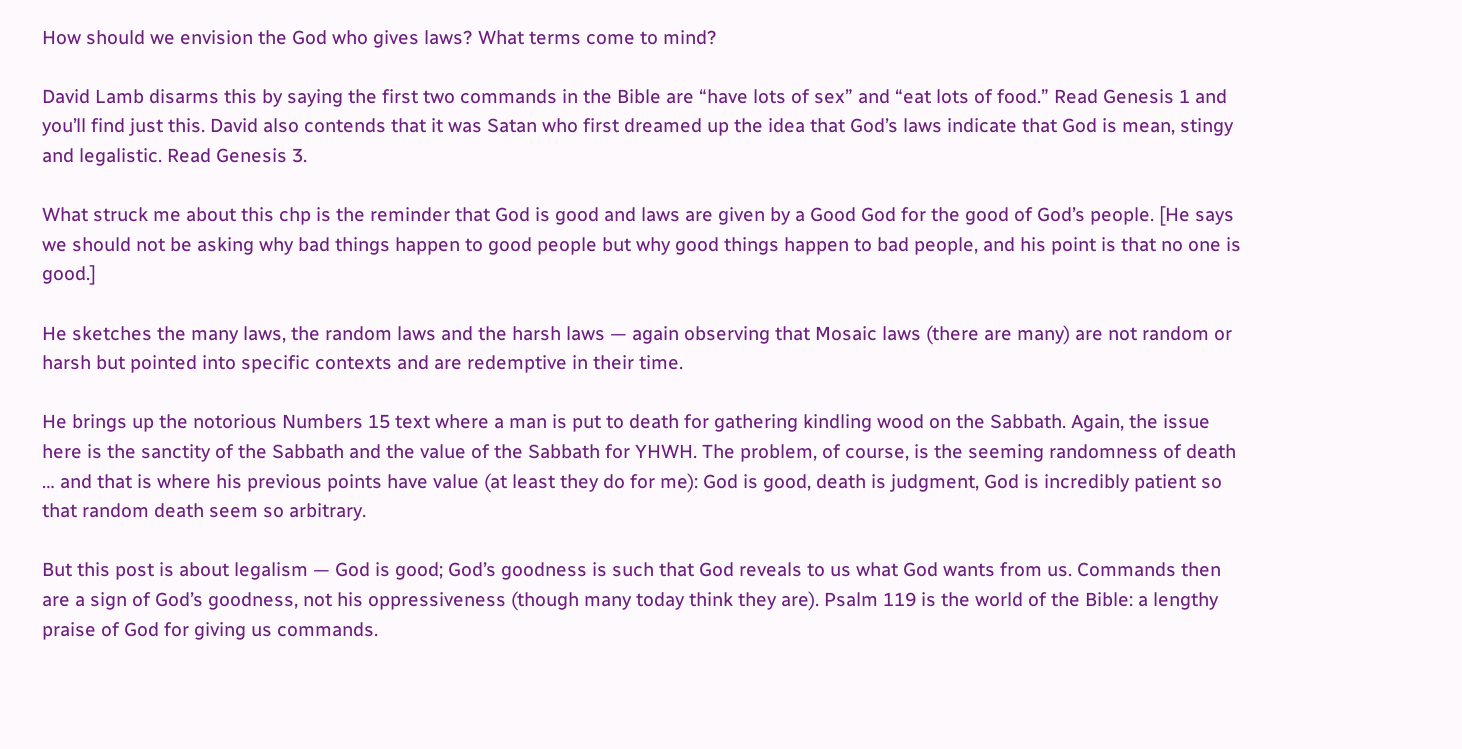How should we envision the God who gives laws? What terms come to mind?

David Lamb disarms this by saying the first two commands in the Bible are “have lots of sex” and “eat lots of food.” Read Genesis 1 and you’ll find just this. David also contends that it was Satan who first dreamed up the idea that God’s laws indicate that God is mean, stingy and legalistic. Read Genesis 3.

What struck me about this chp is the reminder that God is good and laws are given by a Good God for the good of God’s people. [He says we should not be asking why bad things happen to good people but why good things happen to bad people, and his point is that no one is good.]

He sketches the many laws, the random laws and the harsh laws — again observing that Mosaic laws (there are many) are not random or harsh but pointed into specific contexts and are redemptive in their time.

He brings up the notorious Numbers 15 text where a man is put to death for gathering kindling wood on the Sabbath. Again, the issue here is the sanctity of the Sabbath and the value of the Sabbath for YHWH. The problem, of course, is the seeming randomness of death … and that is where his previous points have value (at least they do for me): God is good, death is judgment, God is incredibly patient so that random death seem so arbitrary.

But this post is about legalism — God is good; God’s goodness is such that God reveals to us what God wants from us. Commands then are a sign of God’s goodness, not his oppressiveness (though many today think they are). Psalm 119 is the world of the Bible: a lengthy praise of God for giving us commands.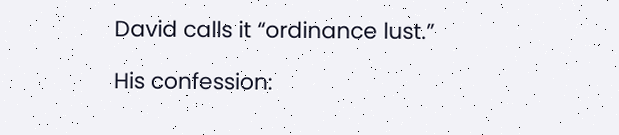David calls it “ordinance lust.”

His confession: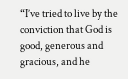“I’ve tried to live by the conviction that God is good, generous and gracious, and he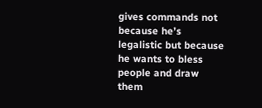gives commands not because he’s legalistic but because he wants to bless people and draw them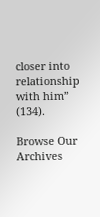closer into relationship with him” (134).

Browse Our Archives